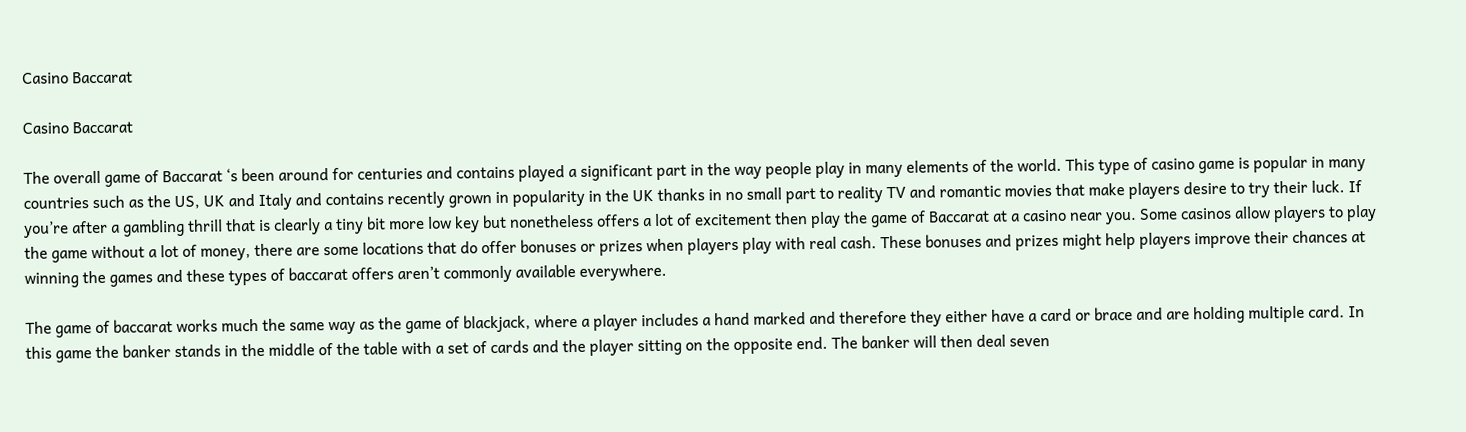Casino Baccarat

Casino Baccarat

The overall game of Baccarat ‘s been around for centuries and contains played a significant part in the way people play in many elements of the world. This type of casino game is popular in many countries such as the US, UK and Italy and contains recently grown in popularity in the UK thanks in no small part to reality TV and romantic movies that make players desire to try their luck. If you’re after a gambling thrill that is clearly a tiny bit more low key but nonetheless offers a lot of excitement then play the game of Baccarat at a casino near you. Some casinos allow players to play the game without a lot of money, there are some locations that do offer bonuses or prizes when players play with real cash. These bonuses and prizes might help players improve their chances at winning the games and these types of baccarat offers aren’t commonly available everywhere.

The game of baccarat works much the same way as the game of blackjack, where a player includes a hand marked and therefore they either have a card or brace and are holding multiple card. In this game the banker stands in the middle of the table with a set of cards and the player sitting on the opposite end. The banker will then deal seven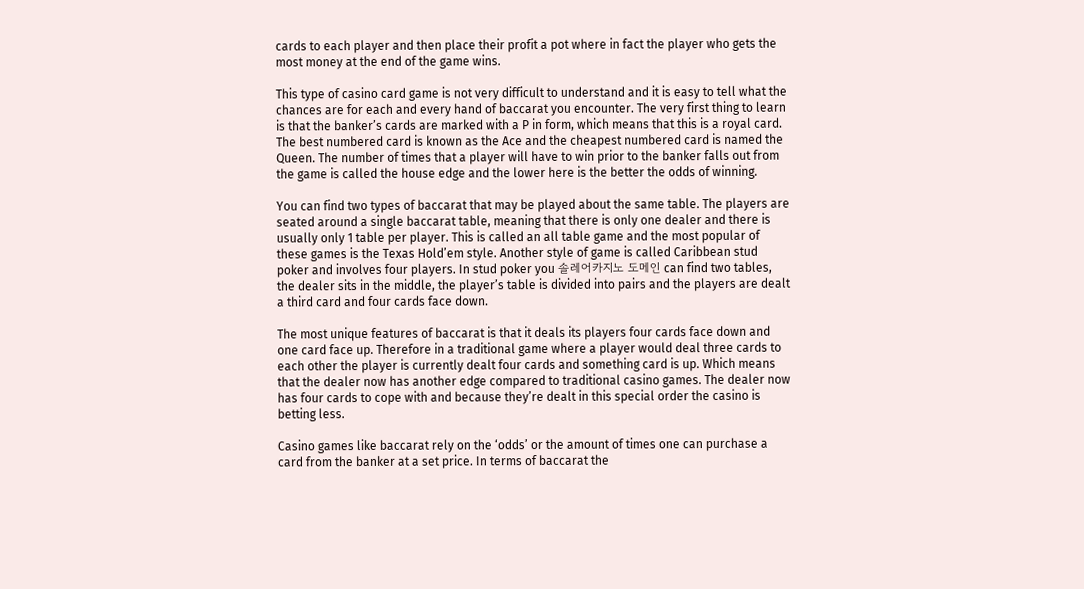cards to each player and then place their profit a pot where in fact the player who gets the most money at the end of the game wins.

This type of casino card game is not very difficult to understand and it is easy to tell what the chances are for each and every hand of baccarat you encounter. The very first thing to learn is that the banker’s cards are marked with a P in form, which means that this is a royal card. The best numbered card is known as the Ace and the cheapest numbered card is named the Queen. The number of times that a player will have to win prior to the banker falls out from the game is called the house edge and the lower here is the better the odds of winning.

You can find two types of baccarat that may be played about the same table. The players are seated around a single baccarat table, meaning that there is only one dealer and there is usually only 1 table per player. This is called an all table game and the most popular of these games is the Texas Hold’em style. Another style of game is called Caribbean stud poker and involves four players. In stud poker you 솔레어카지노 도메인 can find two tables, the dealer sits in the middle, the player’s table is divided into pairs and the players are dealt a third card and four cards face down.

The most unique features of baccarat is that it deals its players four cards face down and one card face up. Therefore in a traditional game where a player would deal three cards to each other the player is currently dealt four cards and something card is up. Which means that the dealer now has another edge compared to traditional casino games. The dealer now has four cards to cope with and because they’re dealt in this special order the casino is betting less.

Casino games like baccarat rely on the ‘odds’ or the amount of times one can purchase a card from the banker at a set price. In terms of baccarat the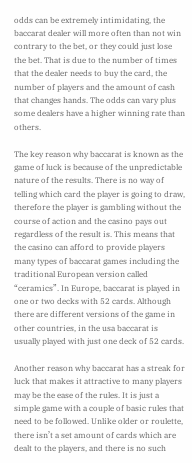odds can be extremely intimidating, the baccarat dealer will more often than not win contrary to the bet, or they could just lose the bet. That is due to the number of times that the dealer needs to buy the card, the number of players and the amount of cash that changes hands. The odds can vary plus some dealers have a higher winning rate than others.

The key reason why baccarat is known as the game of luck is because of the unpredictable nature of the results. There is no way of telling which card the player is going to draw, therefore the player is gambling without the course of action and the casino pays out regardless of the result is. This means that the casino can afford to provide players many types of baccarat games including the traditional European version called “ceramics”. In Europe, baccarat is played in one or two decks with 52 cards. Although there are different versions of the game in other countries, in the usa baccarat is usually played with just one deck of 52 cards.

Another reason why baccarat has a streak for luck that makes it attractive to many players may be the ease of the rules. It is just a simple game with a couple of basic rules that need to be followed. Unlike older or roulette, there isn’t a set amount of cards which are dealt to the players, and there is no such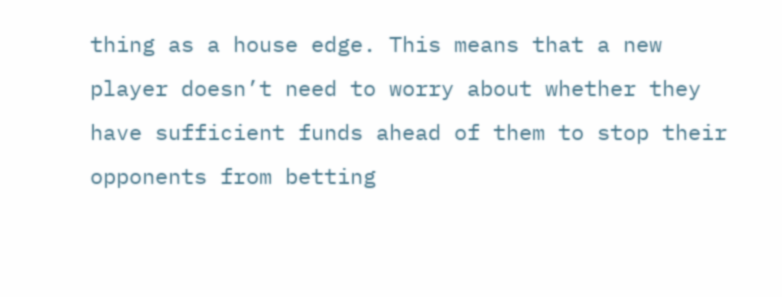thing as a house edge. This means that a new player doesn’t need to worry about whether they have sufficient funds ahead of them to stop their opponents from betting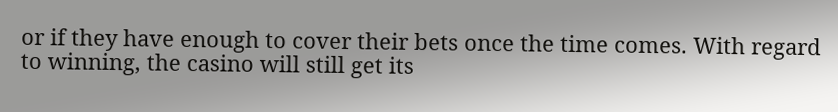or if they have enough to cover their bets once the time comes. With regard to winning, the casino will still get its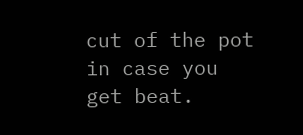cut of the pot in case you get beat.